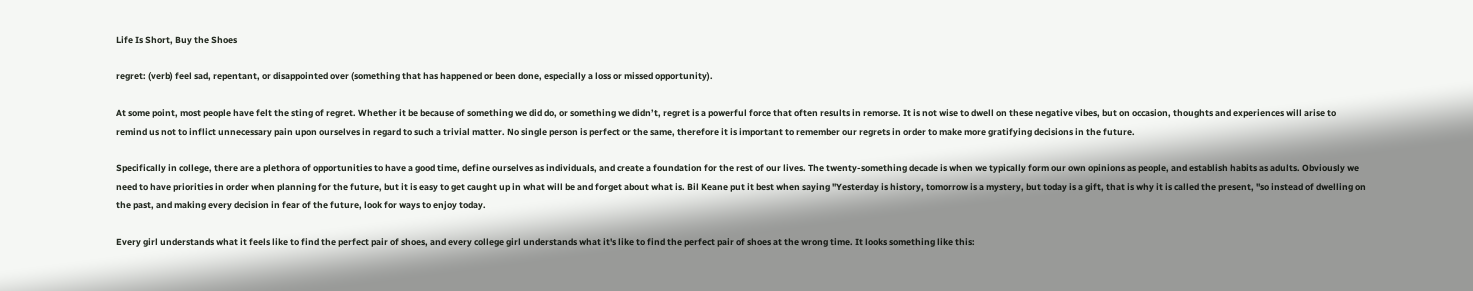Life Is Short, Buy the Shoes

regret: (verb) feel sad, repentant, or disappointed over (something that has happened or been done, especially a loss or missed opportunity).

At some point, most people have felt the sting of regret. Whether it be because of something we did do, or something we didn’t, regret is a powerful force that often results in remorse. It is not wise to dwell on these negative vibes, but on occasion, thoughts and experiences will arise to remind us not to inflict unnecessary pain upon ourselves in regard to such a trivial matter. No single person is perfect or the same, therefore it is important to remember our regrets in order to make more gratifying decisions in the future.

Specifically in college, there are a plethora of opportunities to have a good time, define ourselves as individuals, and create a foundation for the rest of our lives. The twenty-something decade is when we typically form our own opinions as people, and establish habits as adults. Obviously we need to have priorities in order when planning for the future, but it is easy to get caught up in what will be and forget about what is. Bil Keane put it best when saying "Yesterday is history, tomorrow is a mystery, but today is a gift, that is why it is called the present, "so instead of dwelling on the past, and making every decision in fear of the future, look for ways to enjoy today.

Every girl understands what it feels like to find the perfect pair of shoes, and every college girl understands what it's like to find the perfect pair of shoes at the wrong time. It looks something like this: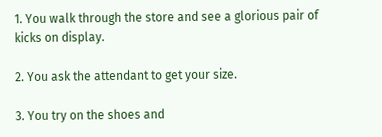1. You walk through the store and see a glorious pair of kicks on display.

2. You ask the attendant to get your size.

3. You try on the shoes and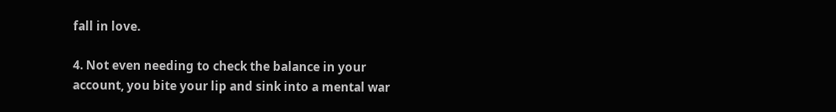fall in love.

4. Not even needing to check the balance in your account, you bite your lip and sink into a mental war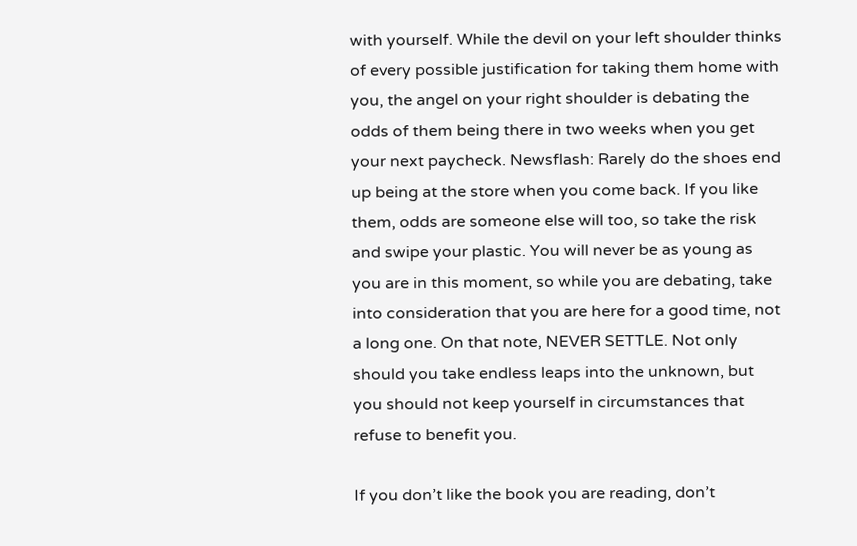with yourself. While the devil on your left shoulder thinks of every possible justification for taking them home with you, the angel on your right shoulder is debating the odds of them being there in two weeks when you get your next paycheck. Newsflash: Rarely do the shoes end up being at the store when you come back. If you like them, odds are someone else will too, so take the risk and swipe your plastic. You will never be as young as you are in this moment, so while you are debating, take into consideration that you are here for a good time, not a long one. On that note, NEVER SETTLE. Not only should you take endless leaps into the unknown, but you should not keep yourself in circumstances that refuse to benefit you.

If you don’t like the book you are reading, don’t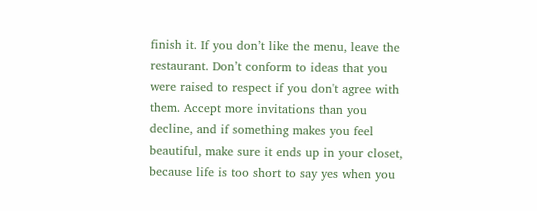finish it. If you don’t like the menu, leave the restaurant. Don’t conform to ideas that you were raised to respect if you don't agree with them. Accept more invitations than you decline, and if something makes you feel beautiful, make sure it ends up in your closet, because life is too short to say yes when you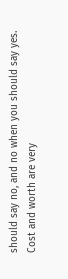should say no, and no when you should say yes. Cost and worth are very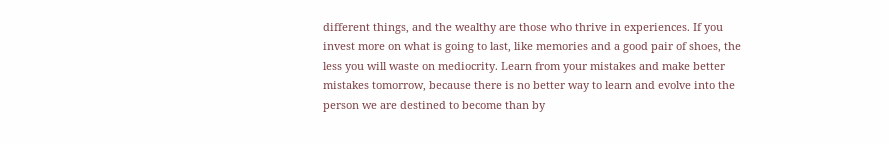different things, and the wealthy are those who thrive in experiences. If you invest more on what is going to last, like memories and a good pair of shoes, the less you will waste on mediocrity. Learn from your mistakes and make better mistakes tomorrow, because there is no better way to learn and evolve into the person we are destined to become than by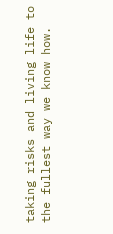taking risks and living life to the fullest way we know how.